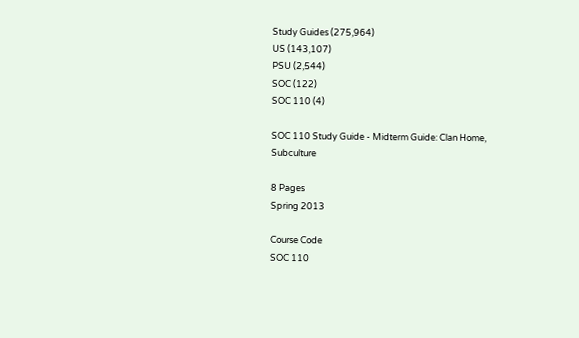Study Guides (275,964)
US (143,107)
PSU (2,544)
SOC (122)
SOC 110 (4)

SOC 110 Study Guide - Midterm Guide: Clan Home, Subculture

8 Pages
Spring 2013

Course Code
SOC 110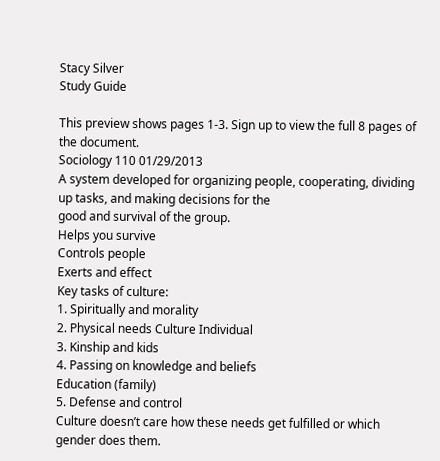Stacy Silver
Study Guide

This preview shows pages 1-3. Sign up to view the full 8 pages of the document.
Sociology 110 01/29/2013
A system developed for organizing people, cooperating, dividing up tasks, and making decisions for the
good and survival of the group.
Helps you survive
Controls people
Exerts and effect
Key tasks of culture:
1. Spiritually and morality
2. Physical needs Culture Individual
3. Kinship and kids
4. Passing on knowledge and beliefs
Education (family)
5. Defense and control
Culture doesn’t care how these needs get fulfilled or which gender does them.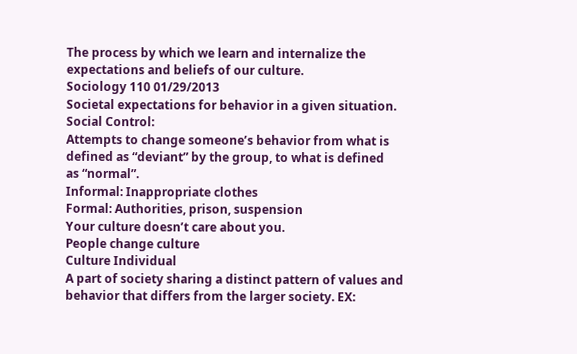The process by which we learn and internalize the expectations and beliefs of our culture.
Sociology 110 01/29/2013
Societal expectations for behavior in a given situation.
Social Control:
Attempts to change someone’s behavior from what is defined as “deviant” by the group, to what is defined
as “normal”.
Informal: Inappropriate clothes
Formal: Authorities, prison, suspension
Your culture doesn’t care about you.
People change culture
Culture Individual
A part of society sharing a distinct pattern of values and behavior that differs from the larger society. EX: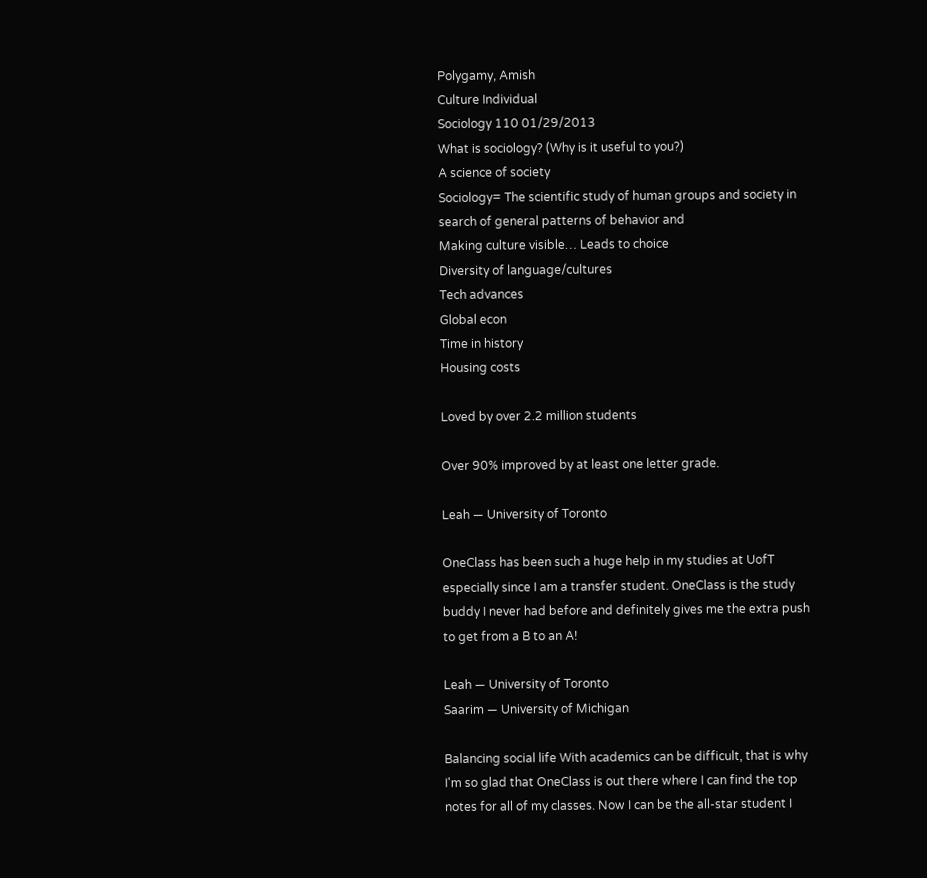Polygamy, Amish
Culture Individual
Sociology 110 01/29/2013
What is sociology? (Why is it useful to you?)
A science of society
Sociology= The scientific study of human groups and society in search of general patterns of behavior and
Making culture visible… Leads to choice
Diversity of language/cultures
Tech advances
Global econ
Time in history
Housing costs

Loved by over 2.2 million students

Over 90% improved by at least one letter grade.

Leah — University of Toronto

OneClass has been such a huge help in my studies at UofT especially since I am a transfer student. OneClass is the study buddy I never had before and definitely gives me the extra push to get from a B to an A!

Leah — University of Toronto
Saarim — University of Michigan

Balancing social life With academics can be difficult, that is why I'm so glad that OneClass is out there where I can find the top notes for all of my classes. Now I can be the all-star student I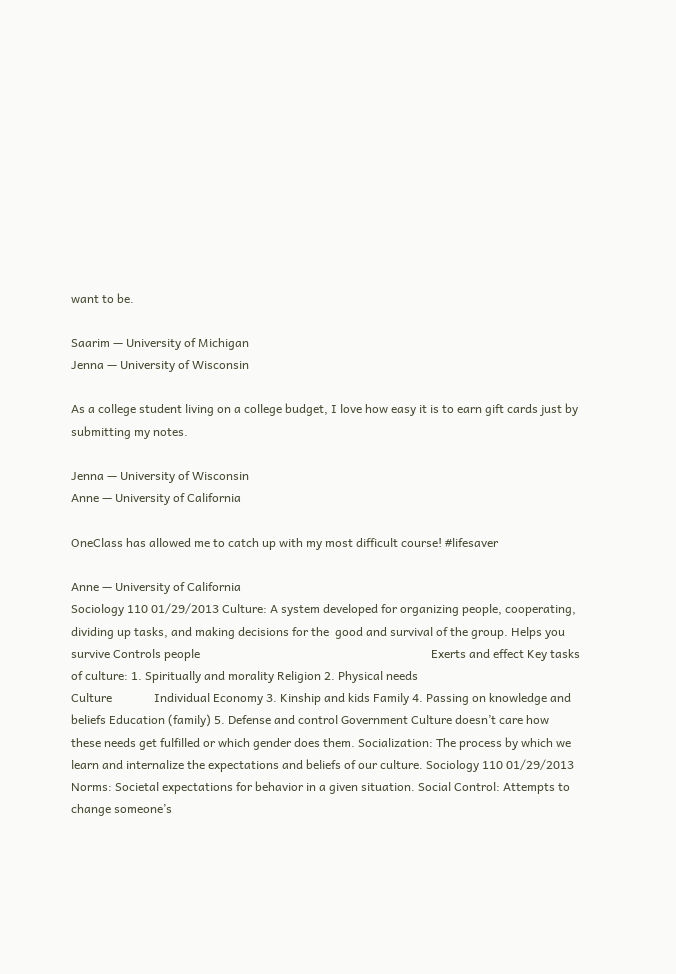want to be.

Saarim — University of Michigan
Jenna — University of Wisconsin

As a college student living on a college budget, I love how easy it is to earn gift cards just by submitting my notes.

Jenna — University of Wisconsin
Anne — University of California

OneClass has allowed me to catch up with my most difficult course! #lifesaver

Anne — University of California
Sociology 110 01/29/2013 Culture: A system developed for organizing people, cooperating, dividing up tasks, and making decisions for the  good and survival of the group. Helps you survive Controls people                                                                             Exerts and effect Key tasks of culture: 1. Spiritually and morality Religion 2. Physical needs                                             Culture              Individual Economy 3. Kinship and kids Family 4. Passing on knowledge and beliefs Education (family) 5. Defense and control Government Culture doesn’t care how these needs get fulfilled or which gender does them. Socialization: The process by which we learn and internalize the expectations and beliefs of our culture. Sociology 110 01/29/2013 Norms: Societal expectations for behavior in a given situation. Social Control: Attempts to change someone’s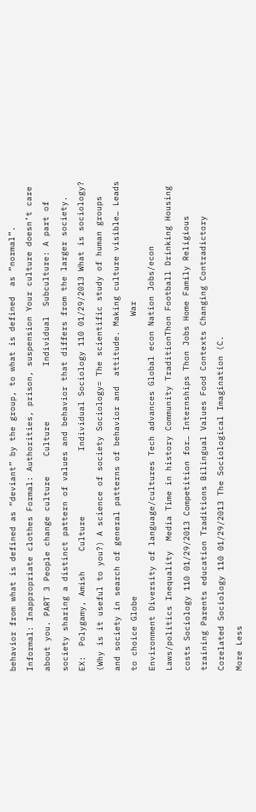behavior from what is defined as “deviant” by the group, to what is defined  as “normal”. Informal: Inappropriate clothes Formal: Authorities, prison, suspension Your culture doesn’t care about you. PART 3 People change culture    Culture           Individual  Subculture: A part of society sharing a distinct pattern of values and behavior that differs from the larger society. EX:  Polygamy, Amish    Culture             Individual Sociology 110 01/29/2013 What is sociology? (Why is it useful to you?) A science of society Sociology= The scientific study of human groups and society in search of general patterns of behavior and  attitude. Making culture visible… Leads to choice Globe                                                        War                                                         Environment Diversity of language/cultures Tech advances Global econ Nation Jobs/econ  Laws/politics Inequality  Media Time in history Community TraditionThon Football Drinking Housing costs Sociology 110 01/29/2013 Competition for… Internships Thon Jobs Home Family Religious training Parents education Traditions Bilingual Values Food Contexts Changing Contradictory Corelated Sociology 110 01/29/2013 The Sociological Imagination (C.
More Less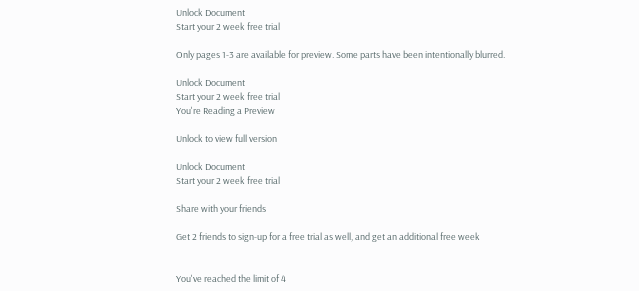Unlock Document
Start your 2 week free trial

Only pages 1-3 are available for preview. Some parts have been intentionally blurred.

Unlock Document
Start your 2 week free trial
You're Reading a Preview

Unlock to view full version

Unlock Document
Start your 2 week free trial

Share with your friends

Get 2 friends to sign-up for a free trial as well, and get an additional free week


You've reached the limit of 4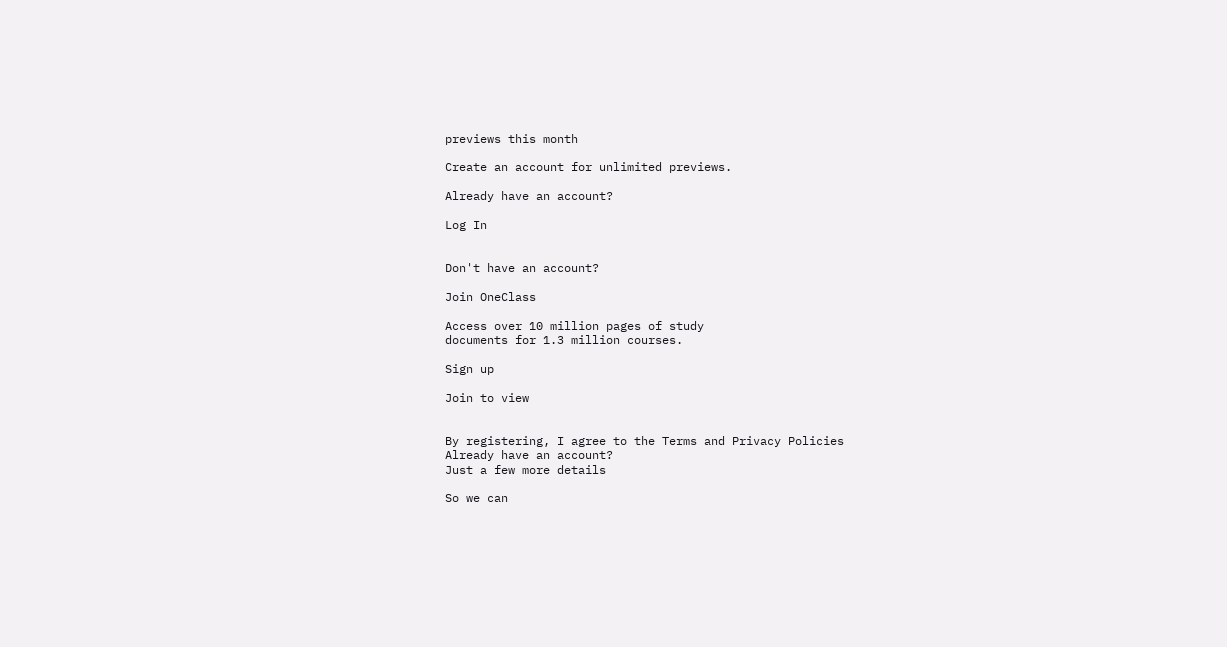previews this month

Create an account for unlimited previews.

Already have an account?

Log In


Don't have an account?

Join OneClass

Access over 10 million pages of study
documents for 1.3 million courses.

Sign up

Join to view


By registering, I agree to the Terms and Privacy Policies
Already have an account?
Just a few more details

So we can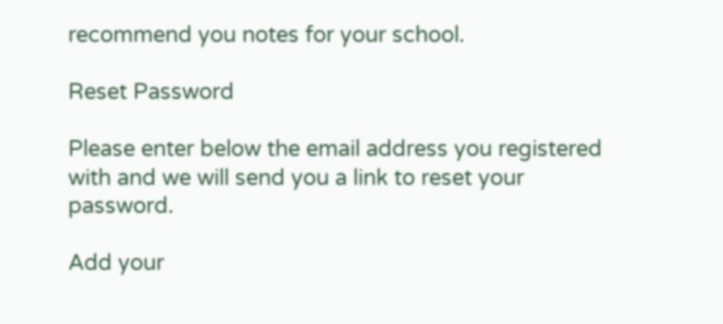recommend you notes for your school.

Reset Password

Please enter below the email address you registered with and we will send you a link to reset your password.

Add your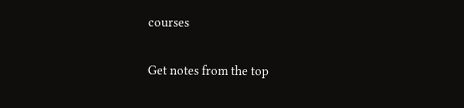courses

Get notes from the top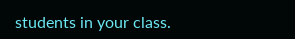students in your class.